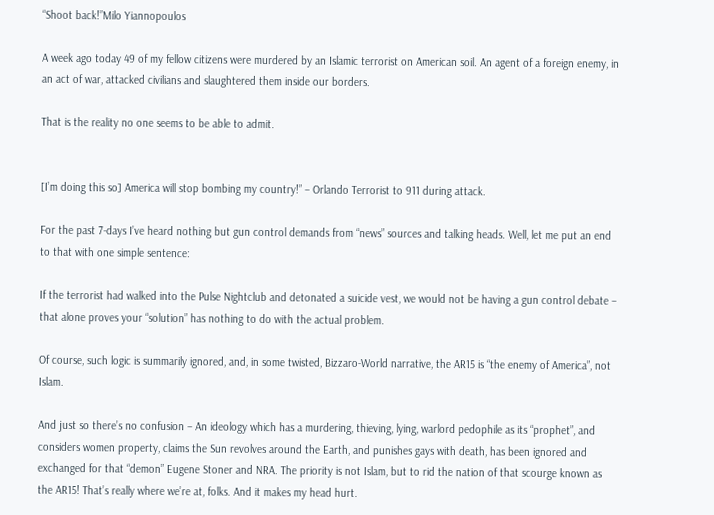“Shoot back!”Milo Yiannopoulos

A week ago today 49 of my fellow citizens were murdered by an Islamic terrorist on American soil. An agent of a foreign enemy, in an act of war, attacked civilians and slaughtered them inside our borders.

That is the reality no one seems to be able to admit.


[I’m doing this so] America will stop bombing my country!” – Orlando Terrorist to 911 during attack.

For the past 7-days I’ve heard nothing but gun control demands from “news” sources and talking heads. Well, let me put an end to that with one simple sentence:

If the terrorist had walked into the Pulse Nightclub and detonated a suicide vest, we would not be having a gun control debate – that alone proves your “solution” has nothing to do with the actual problem.

Of course, such logic is summarily ignored, and, in some twisted, Bizzaro-World narrative, the AR15 is “the enemy of America”, not Islam.

And just so there’s no confusion – An ideology which has a murdering, thieving, lying, warlord pedophile as its “prophet”, and considers women property, claims the Sun revolves around the Earth, and punishes gays with death, has been ignored and exchanged for that “demon” Eugene Stoner and NRA. The priority is not Islam, but to rid the nation of that scourge known as the AR15! That’s really where we’re at, folks. And it makes my head hurt.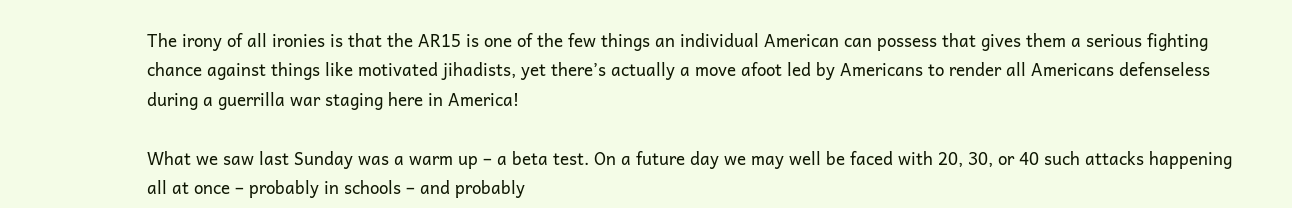The irony of all ironies is that the AR15 is one of the few things an individual American can possess that gives them a serious fighting chance against things like motivated jihadists, yet there’s actually a move afoot led by Americans to render all Americans defenseless during a guerrilla war staging here in America!

What we saw last Sunday was a warm up – a beta test. On a future day we may well be faced with 20, 30, or 40 such attacks happening all at once – probably in schools – and probably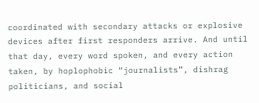coordinated with secondary attacks or explosive devices after first responders arrive. And until that day, every word spoken, and every action taken, by hoplophobic “journalists”, dishrag politicians, and social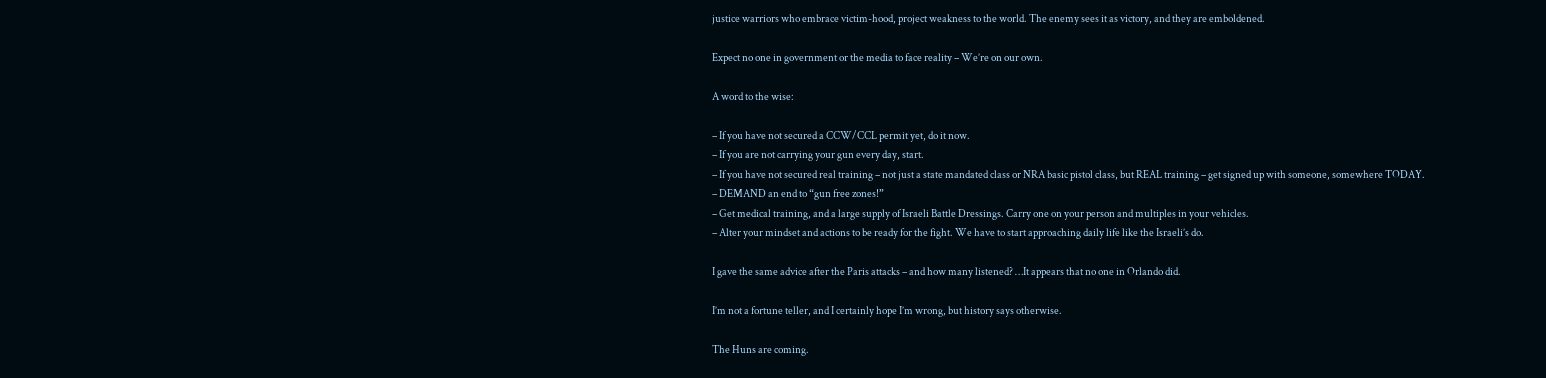justice warriors who embrace victim-hood, project weakness to the world. The enemy sees it as victory, and they are emboldened.

Expect no one in government or the media to face reality – We’re on our own.

A word to the wise:

– If you have not secured a CCW/CCL permit yet, do it now.
– If you are not carrying your gun every day, start.
– If you have not secured real training – not just a state mandated class or NRA basic pistol class, but REAL training – get signed up with someone, somewhere TODAY.
– DEMAND an end to “gun free zones!”
– Get medical training, and a large supply of Israeli Battle Dressings. Carry one on your person and multiples in your vehicles.
– Alter your mindset and actions to be ready for the fight. We have to start approaching daily life like the Israeli’s do.

I gave the same advice after the Paris attacks – and how many listened? …It appears that no one in Orlando did.

I’m not a fortune teller, and I certainly hope I’m wrong, but history says otherwise.

The Huns are coming.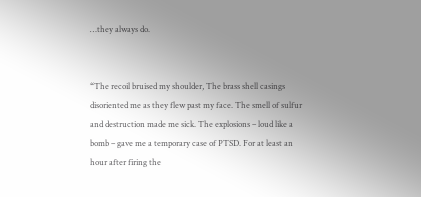…they always do.


“The recoil bruised my shoulder, The brass shell casings disoriented me as they flew past my face. The smell of sulfur and destruction made me sick. The explosions – loud like a bomb – gave me a temporary case of PTSD. For at least an hour after firing the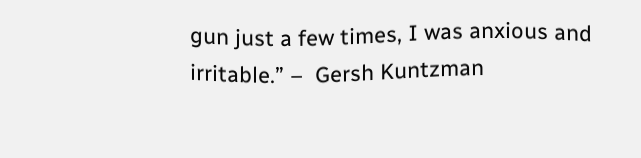gun just a few times, I was anxious and irritable.” –  Gersh Kuntzman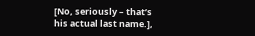[No, seriously – that’s his actual last name.],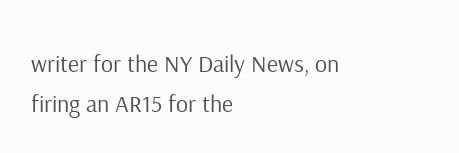writer for the NY Daily News, on firing an AR15 for the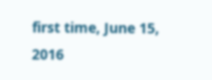first time, June 15, 2016